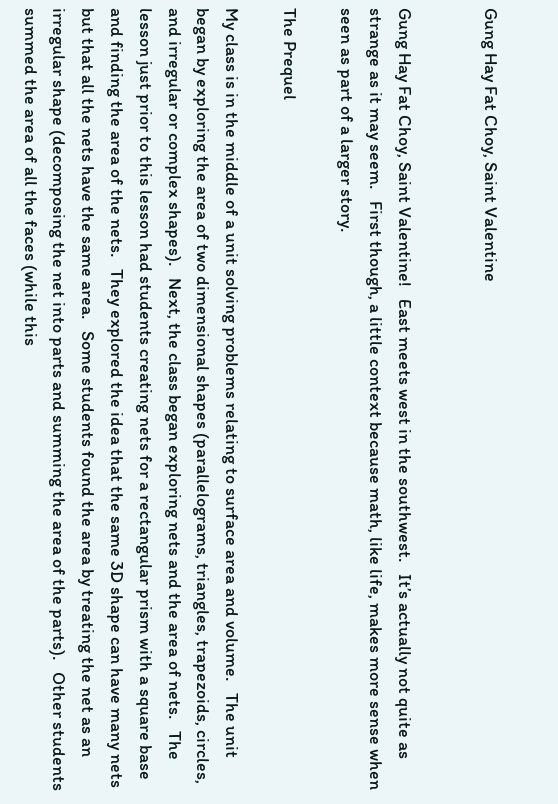Gung Hay Fat Choy, Saint Valentine


Gung Hay Fat Choy, Saint Valentine!   East meets west in the southwest.   It’s actually not quite as strange as it may seem.   First though, a little context because math, like life, makes more sense when seen as part of a larger story.

The Prequel

My class is in the middle of a unit solving problems relating to surface area and volume.   The unit began by exploring the area of two dimensional shapes (parallelograms, triangles, trapezoids, circles, and irregular or complex shapes).   Next, the class began exploring nets and the area of nets.   The lesson just prior to this lesson had students creating nets for a rectangular prism with a square base and finding the area of the nets.   They explored the idea that the same 3D shape can have many nets but that all the nets have the same area.   Some students found the area by treating the net as an irregular shape (decomposing the net into parts and summing the area of the parts).   Other students summed the area of all the faces (while this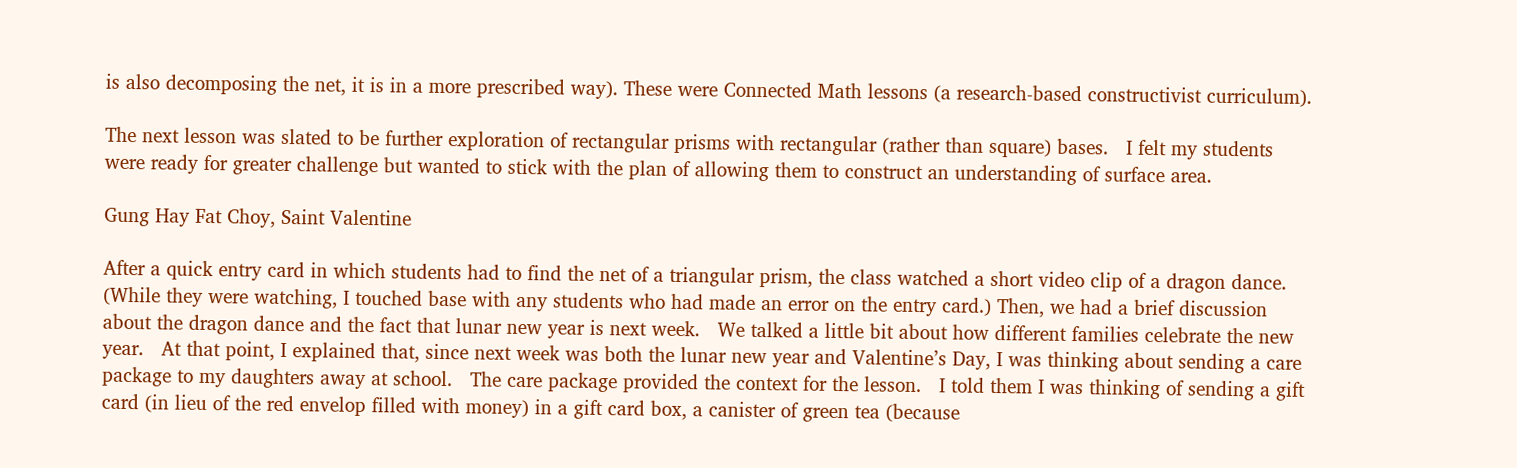is also decomposing the net, it is in a more prescribed way). These were Connected Math lessons (a research-based constructivist curriculum).

The next lesson was slated to be further exploration of rectangular prisms with rectangular (rather than square) bases.   I felt my students were ready for greater challenge but wanted to stick with the plan of allowing them to construct an understanding of surface area.

Gung Hay Fat Choy, Saint Valentine

After a quick entry card in which students had to find the net of a triangular prism, the class watched a short video clip of a dragon dance.   (While they were watching, I touched base with any students who had made an error on the entry card.) Then, we had a brief discussion about the dragon dance and the fact that lunar new year is next week.   We talked a little bit about how different families celebrate the new year.   At that point, I explained that, since next week was both the lunar new year and Valentine’s Day, I was thinking about sending a care package to my daughters away at school.   The care package provided the context for the lesson.   I told them I was thinking of sending a gift card (in lieu of the red envelop filled with money) in a gift card box, a canister of green tea (because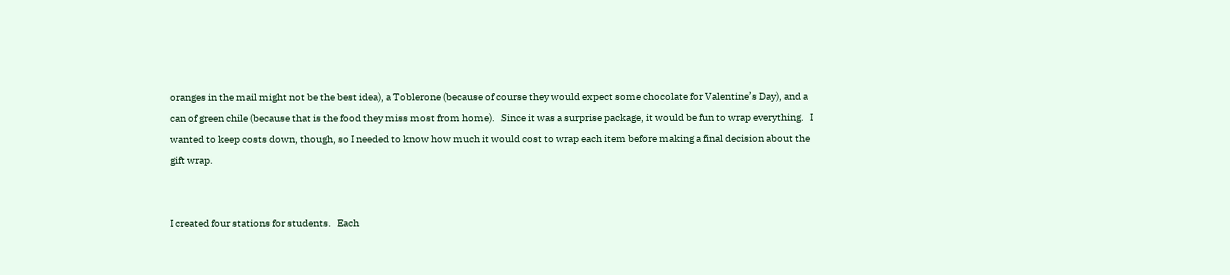oranges in the mail might not be the best idea), a Toblerone (because of course they would expect some chocolate for Valentine’s Day), and a can of green chile (because that is the food they miss most from home).   Since it was a surprise package, it would be fun to wrap everything.   I wanted to keep costs down, though, so I needed to know how much it would cost to wrap each item before making a final decision about the gift wrap.


I created four stations for students.   Each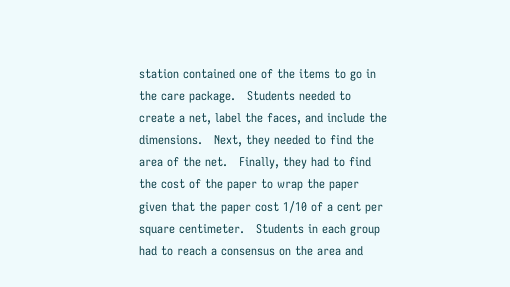station contained one of the items to go in the care package.   Students needed to create a net, label the faces, and include the dimensions.   Next, they needed to find the area of the net.   Finally, they had to find the cost of the paper to wrap the paper given that the paper cost 1/10 of a cent per square centimeter.   Students in each group had to reach a consensus on the area and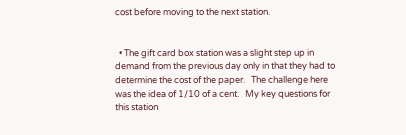cost before moving to the next station.


  • The gift card box station was a slight step up in demand from the previous day only in that they had to determine the cost of the paper.   The challenge here was the idea of 1/10 of a cent.   My key questions for this station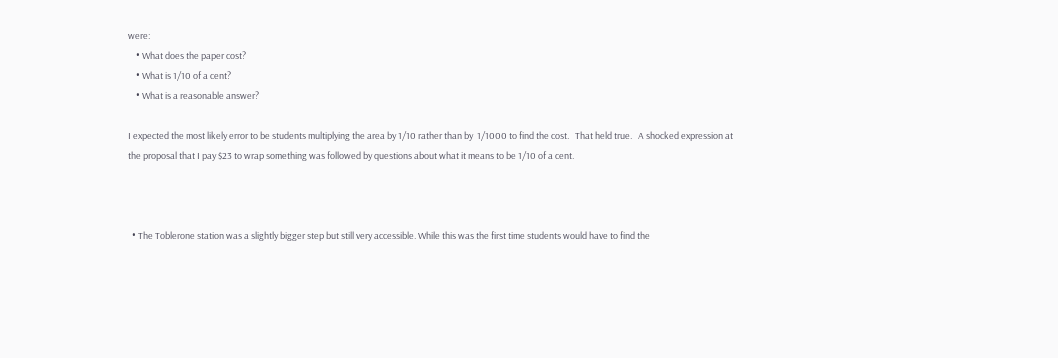were:
    • What does the paper cost?
    • What is 1/10 of a cent?
    • What is a reasonable answer?

I expected the most likely error to be students multiplying the area by 1/10 rather than by  1/1000 to find the cost.   That held true.   A shocked expression at the proposal that I pay $23 to wrap something was followed by questions about what it means to be 1/10 of a cent.



  • The Toblerone station was a slightly bigger step but still very accessible. While this was the first time students would have to find the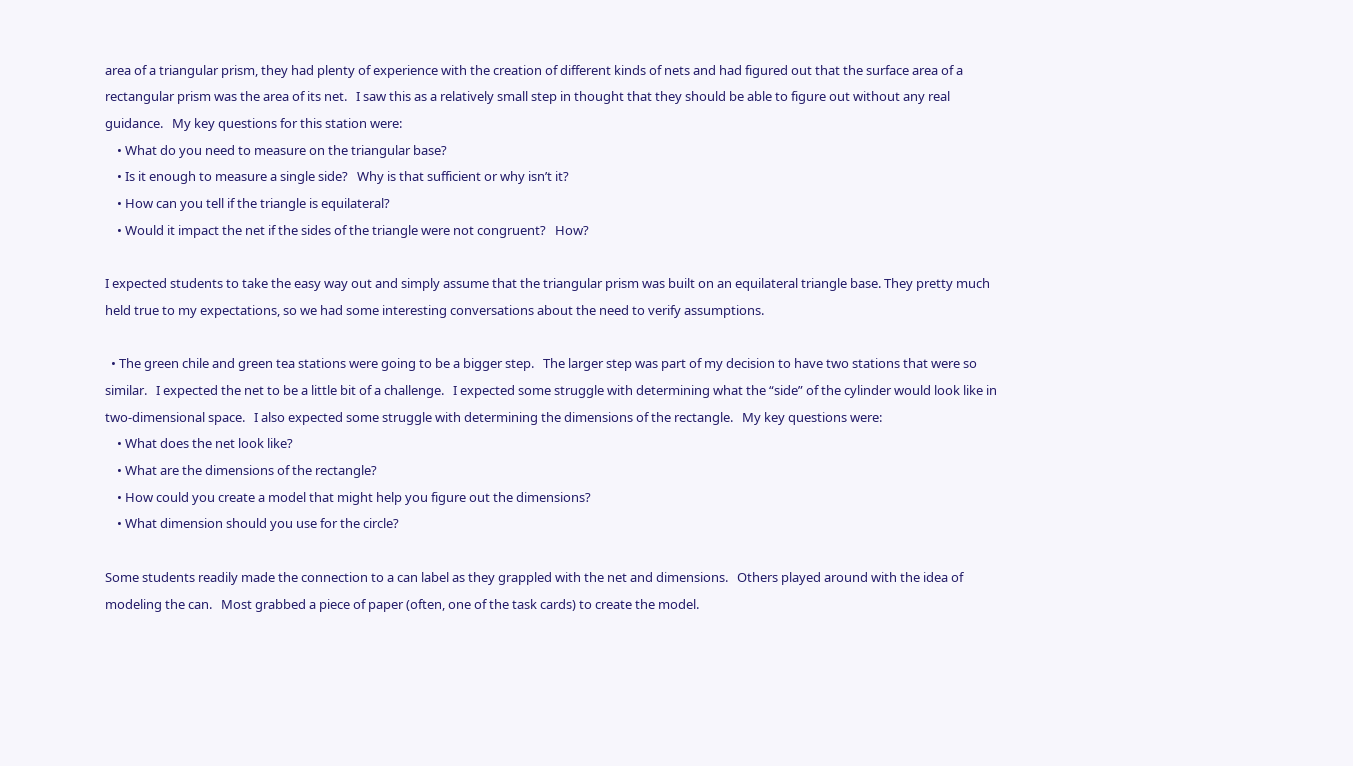area of a triangular prism, they had plenty of experience with the creation of different kinds of nets and had figured out that the surface area of a rectangular prism was the area of its net.   I saw this as a relatively small step in thought that they should be able to figure out without any real guidance.   My key questions for this station were:
    • What do you need to measure on the triangular base?
    • Is it enough to measure a single side?   Why is that sufficient or why isn’t it?
    • How can you tell if the triangle is equilateral?
    • Would it impact the net if the sides of the triangle were not congruent?   How?

I expected students to take the easy way out and simply assume that the triangular prism was built on an equilateral triangle base. They pretty much held true to my expectations, so we had some interesting conversations about the need to verify assumptions.

  • The green chile and green tea stations were going to be a bigger step.   The larger step was part of my decision to have two stations that were so similar.   I expected the net to be a little bit of a challenge.   I expected some struggle with determining what the “side” of the cylinder would look like in two-dimensional space.   I also expected some struggle with determining the dimensions of the rectangle.   My key questions were:
    • What does the net look like?
    • What are the dimensions of the rectangle?
    • How could you create a model that might help you figure out the dimensions?
    • What dimension should you use for the circle?

Some students readily made the connection to a can label as they grappled with the net and dimensions.   Others played around with the idea of modeling the can.   Most grabbed a piece of paper (often, one of the task cards) to create the model.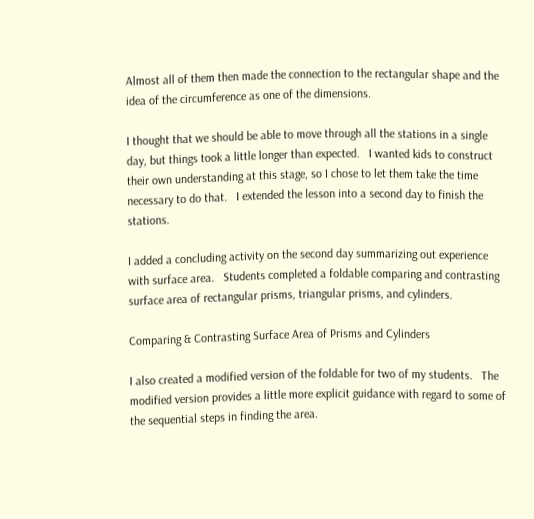Almost all of them then made the connection to the rectangular shape and the idea of the circumference as one of the dimensions.

I thought that we should be able to move through all the stations in a single day, but things took a little longer than expected.   I wanted kids to construct their own understanding at this stage, so I chose to let them take the time necessary to do that.   I extended the lesson into a second day to finish the stations.

I added a concluding activity on the second day summarizing out experience with surface area.   Students completed a foldable comparing and contrasting surface area of rectangular prisms, triangular prisms, and cylinders.

Comparing & Contrasting Surface Area of Prisms and Cylinders

I also created a modified version of the foldable for two of my students.   The modified version provides a little more explicit guidance with regard to some of the sequential steps in finding the area.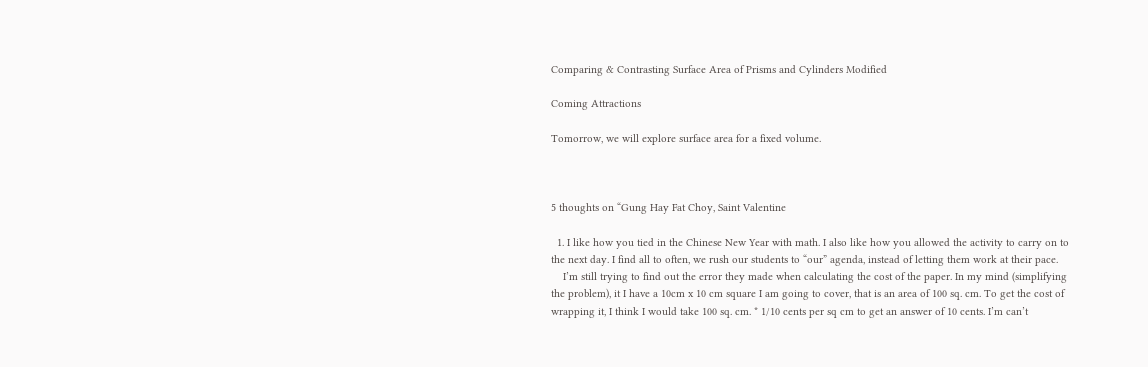Comparing & Contrasting Surface Area of Prisms and Cylinders Modified

Coming Attractions

Tomorrow, we will explore surface area for a fixed volume.



5 thoughts on “Gung Hay Fat Choy, Saint Valentine

  1. I like how you tied in the Chinese New Year with math. I also like how you allowed the activity to carry on to the next day. I find all to often, we rush our students to “our” agenda, instead of letting them work at their pace.
    I’m still trying to find out the error they made when calculating the cost of the paper. In my mind (simplifying the problem), it I have a 10cm x 10 cm square I am going to cover, that is an area of 100 sq. cm. To get the cost of wrapping it, I think I would take 100 sq. cm. * 1/10 cents per sq cm to get an answer of 10 cents. I’m can’t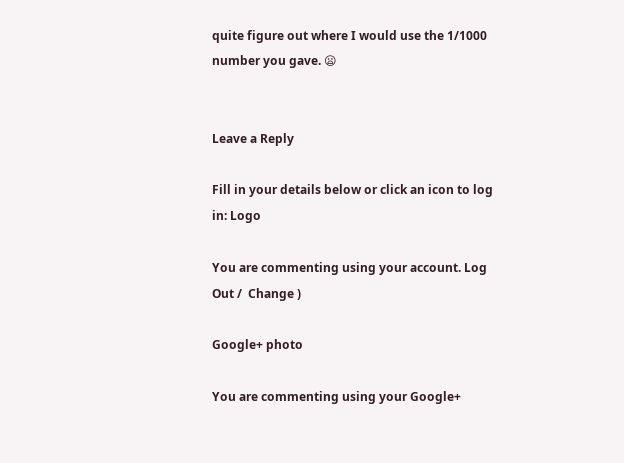quite figure out where I would use the 1/1000 number you gave. 😦


Leave a Reply

Fill in your details below or click an icon to log in: Logo

You are commenting using your account. Log Out /  Change )

Google+ photo

You are commenting using your Google+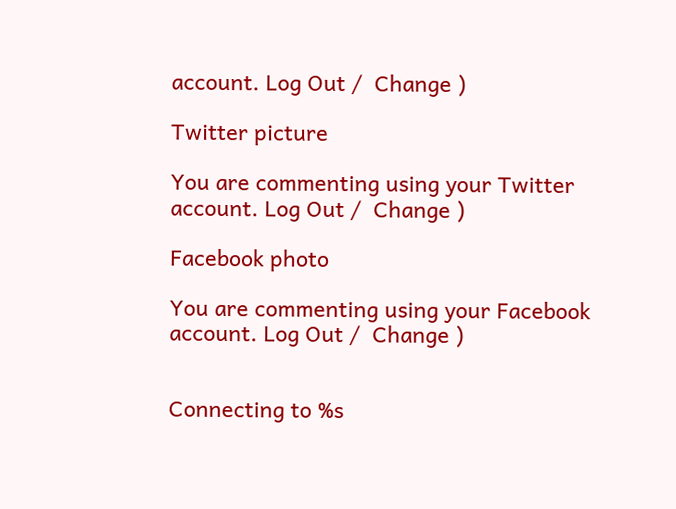account. Log Out /  Change )

Twitter picture

You are commenting using your Twitter account. Log Out /  Change )

Facebook photo

You are commenting using your Facebook account. Log Out /  Change )


Connecting to %s